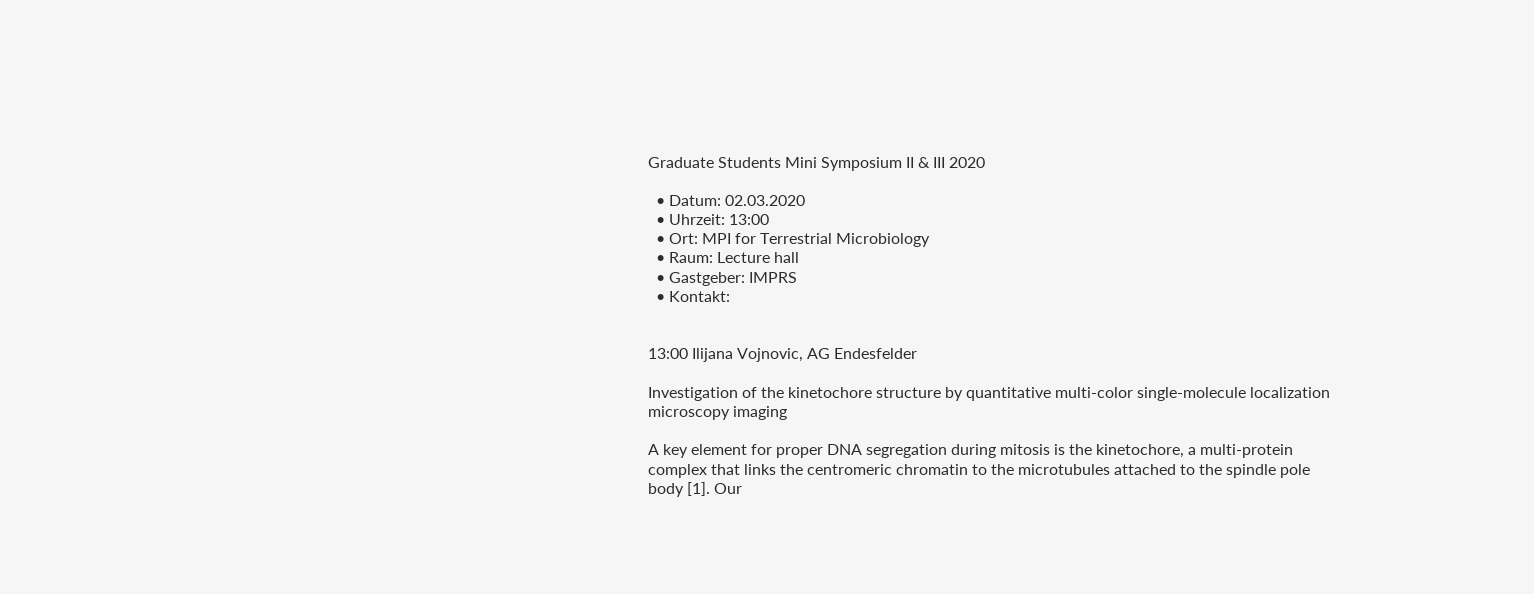Graduate Students Mini Symposium II & III 2020

  • Datum: 02.03.2020
  • Uhrzeit: 13:00
  • Ort: MPI for Terrestrial Microbiology
  • Raum: Lecture hall
  • Gastgeber: IMPRS
  • Kontakt:


13:00 Ilijana Vojnovic, AG Endesfelder

Investigation of the kinetochore structure by quantitative multi-color single-molecule localization microscopy imaging

A key element for proper DNA segregation during mitosis is the kinetochore, a multi-protein complex that links the centromeric chromatin to the microtubules attached to the spindle pole body [1]. Our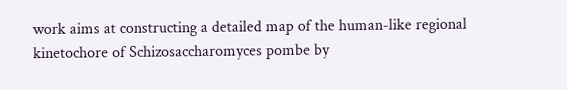work aims at constructing a detailed map of the human-like regional kinetochore of Schizosaccharomyces pombe by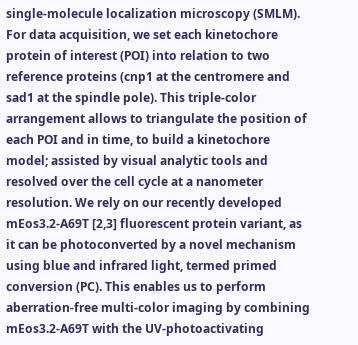single-molecule localization microscopy (SMLM). For data acquisition, we set each kinetochore protein of interest (POI) into relation to two reference proteins (cnp1 at the centromere and sad1 at the spindle pole). This triple-color arrangement allows to triangulate the position of each POI and in time, to build a kinetochore model; assisted by visual analytic tools and resolved over the cell cycle at a nanometer resolution. We rely on our recently developed mEos3.2-A69T [2,3] fluorescent protein variant, as it can be photoconverted by a novel mechanism using blue and infrared light, termed primed conversion (PC). This enables us to perform aberration-free multi-color imaging by combining mEos3.2-A69T with the UV-photoactivating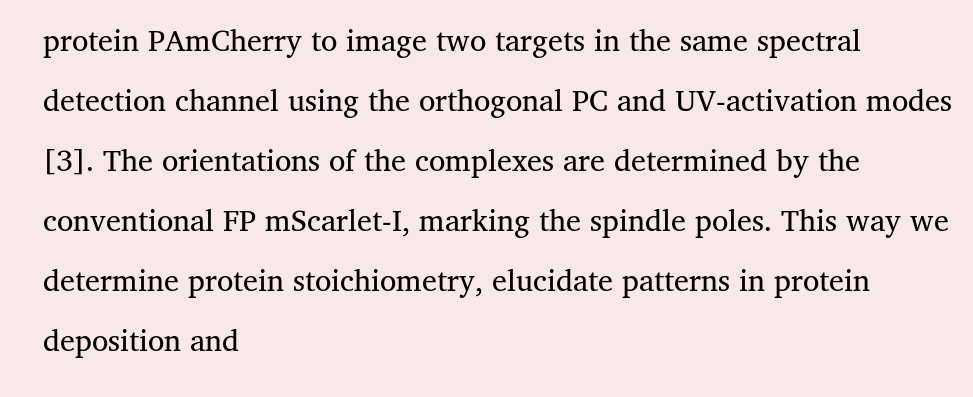protein PAmCherry to image two targets in the same spectral detection channel using the orthogonal PC and UV-activation modes [3]. The orientations of the complexes are determined by the conventional FP mScarlet-I, marking the spindle poles. This way we determine protein stoichiometry, elucidate patterns in protein deposition and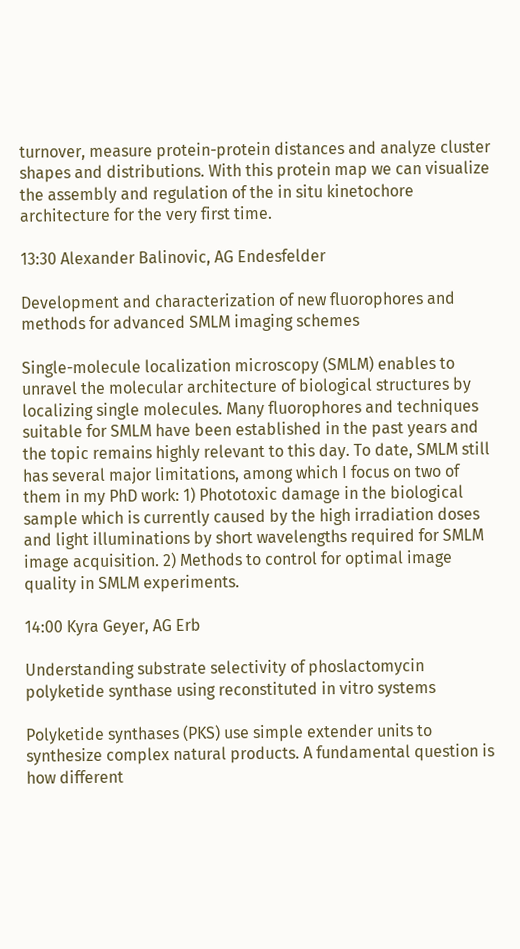turnover, measure protein-protein distances and analyze cluster shapes and distributions. With this protein map we can visualize the assembly and regulation of the in situ kinetochore architecture for the very first time.

13:30 Alexander Balinovic, AG Endesfelder

Development and characterization of new fluorophores and methods for advanced SMLM imaging schemes

Single-molecule localization microscopy (SMLM) enables to unravel the molecular architecture of biological structures by localizing single molecules. Many fluorophores and techniques suitable for SMLM have been established in the past years and the topic remains highly relevant to this day. To date, SMLM still has several major limitations, among which I focus on two of them in my PhD work: 1) Phototoxic damage in the biological sample which is currently caused by the high irradiation doses and light illuminations by short wavelengths required for SMLM image acquisition. 2) Methods to control for optimal image quality in SMLM experiments.

14:00 Kyra Geyer, AG Erb

Understanding substrate selectivity of phoslactomycin polyketide synthase using reconstituted in vitro systems

Polyketide synthases (PKS) use simple extender units to synthesize complex natural products. A fundamental question is how different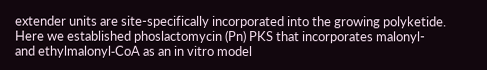extender units are site-specifically incorporated into the growing polyketide. Here we established phoslactomycin (Pn) PKS that incorporates malonyl- and ethylmalonyl‑CoA as an in vitro model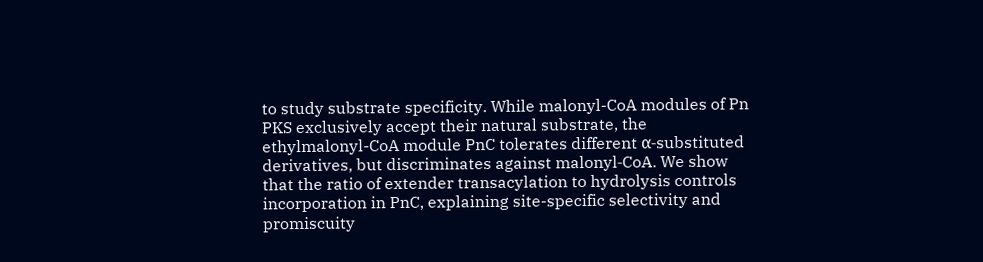to study substrate specificity. While malonyl-CoA modules of Pn PKS exclusively accept their natural substrate, the ethylmalonyl-CoA module PnC tolerates different α‑substituted derivatives, but discriminates against malonyl‑CoA. We show that the ratio of extender transacylation to hydrolysis controls incorporation in PnC, explaining site-specific selectivity and promiscuity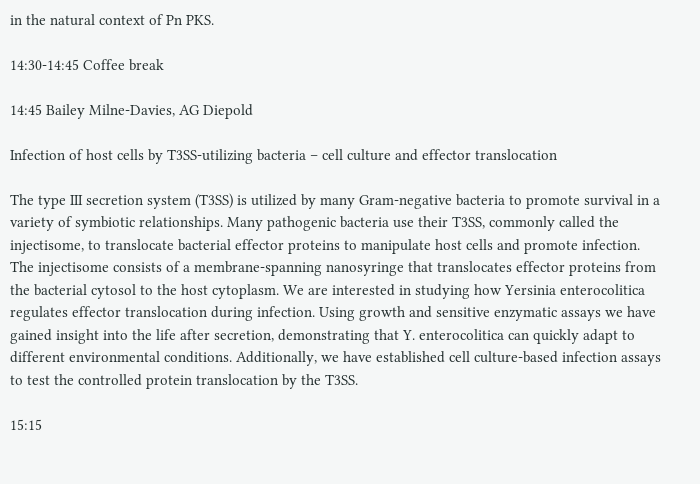in the natural context of Pn PKS.

14:30-14:45 Coffee break

14:45 Bailey Milne-Davies, AG Diepold

Infection of host cells by T3SS-utilizing bacteria – cell culture and effector translocation

The type III secretion system (T3SS) is utilized by many Gram-negative bacteria to promote survival in a variety of symbiotic relationships. Many pathogenic bacteria use their T3SS, commonly called the injectisome, to translocate bacterial effector proteins to manipulate host cells and promote infection. The injectisome consists of a membrane-spanning nanosyringe that translocates effector proteins from the bacterial cytosol to the host cytoplasm. We are interested in studying how Yersinia enterocolitica regulates effector translocation during infection. Using growth and sensitive enzymatic assays we have gained insight into the life after secretion, demonstrating that Y. enterocolitica can quickly adapt to different environmental conditions. Additionally, we have established cell culture-based infection assays to test the controlled protein translocation by the T3SS.

15:15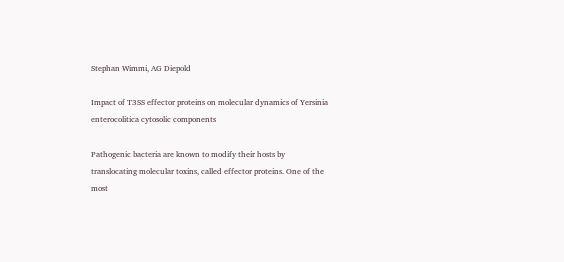Stephan Wimmi, AG Diepold

Impact of T3SS effector proteins on molecular dynamics of Yersinia enterocolitica cytosolic components

Pathogenic bacteria are known to modify their hosts by translocating molecular toxins, called effector proteins. One of the most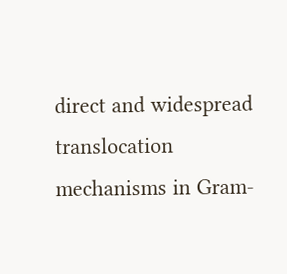direct and widespread translocation mechanisms in Gram-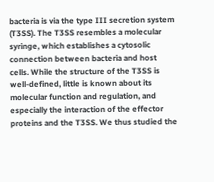bacteria is via the type III secretion system (T3SS). The T3SS resembles a molecular syringe, which establishes a cytosolic connection between bacteria and host cells. While the structure of the T3SS is well-defined, little is known about its molecular function and regulation, and especially the interaction of the effector proteins and the T3SS. We thus studied the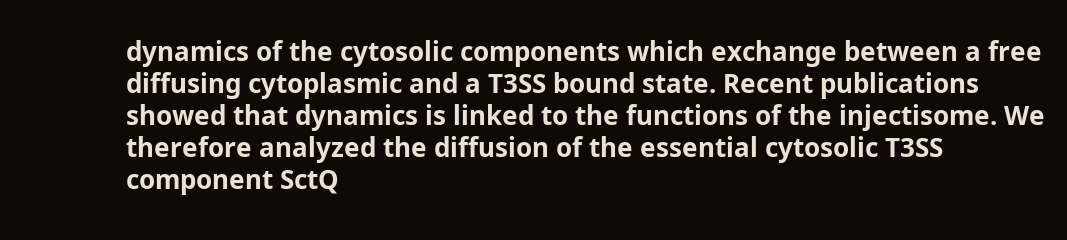dynamics of the cytosolic components which exchange between a free diffusing cytoplasmic and a T3SS bound state. Recent publications showed that dynamics is linked to the functions of the injectisome. We therefore analyzed the diffusion of the essential cytosolic T3SS component SctQ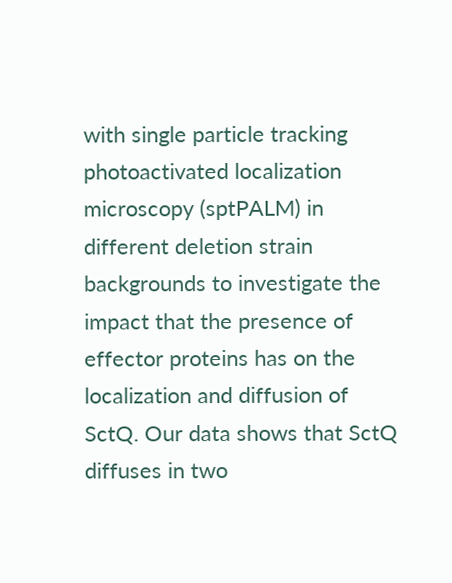with single particle tracking photoactivated localization microscopy (sptPALM) in different deletion strain backgrounds to investigate the impact that the presence of effector proteins has on the localization and diffusion of SctQ. Our data shows that SctQ diffuses in two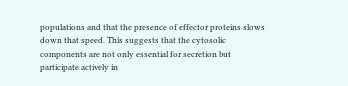populations and that the presence of effector proteins slows down that speed. This suggests that the cytosolic components are not only essential for secretion but participate actively in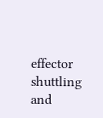effector shuttling and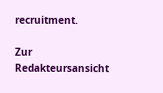recruitment.

Zur Redakteursansicht